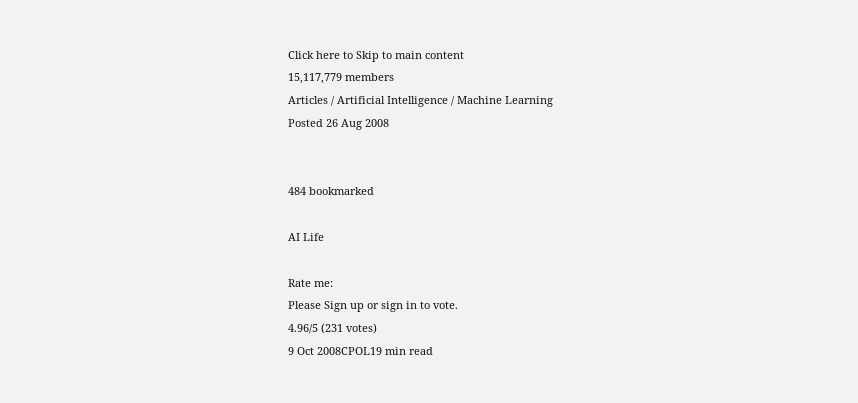Click here to Skip to main content
15,117,779 members
Articles / Artificial Intelligence / Machine Learning
Posted 26 Aug 2008


484 bookmarked

AI Life

Rate me:
Please Sign up or sign in to vote.
4.96/5 (231 votes)
9 Oct 2008CPOL19 min read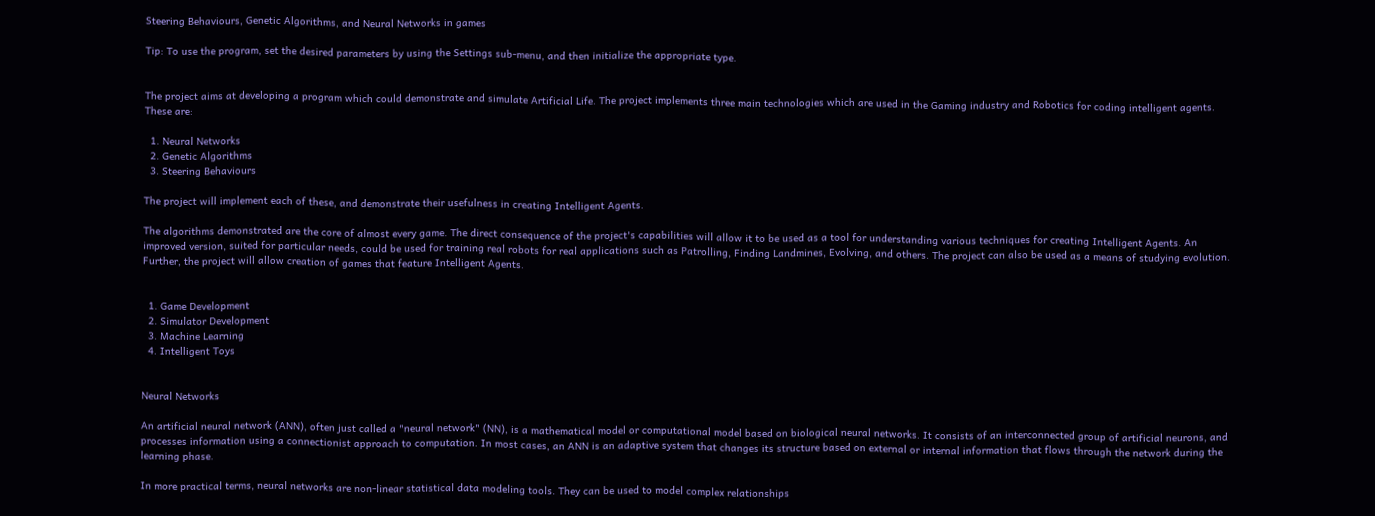Steering Behaviours, Genetic Algorithms, and Neural Networks in games

Tip: To use the program, set the desired parameters by using the Settings sub-menu, and then initialize the appropriate type.


The project aims at developing a program which could demonstrate and simulate Artificial Life. The project implements three main technologies which are used in the Gaming industry and Robotics for coding intelligent agents. These are:

  1. Neural Networks
  2. Genetic Algorithms
  3. Steering Behaviours

The project will implement each of these, and demonstrate their usefulness in creating Intelligent Agents.

The algorithms demonstrated are the core of almost every game. The direct consequence of the project's capabilities will allow it to be used as a tool for understanding various techniques for creating Intelligent Agents. An improved version, suited for particular needs, could be used for training real robots for real applications such as Patrolling, Finding Landmines, Evolving, and others. The project can also be used as a means of studying evolution. Further, the project will allow creation of games that feature Intelligent Agents.


  1. Game Development
  2. Simulator Development
  3. Machine Learning
  4. Intelligent Toys


Neural Networks

An artificial neural network (ANN), often just called a "neural network" (NN), is a mathematical model or computational model based on biological neural networks. It consists of an interconnected group of artificial neurons, and processes information using a connectionist approach to computation. In most cases, an ANN is an adaptive system that changes its structure based on external or internal information that flows through the network during the learning phase.

In more practical terms, neural networks are non-linear statistical data modeling tools. They can be used to model complex relationships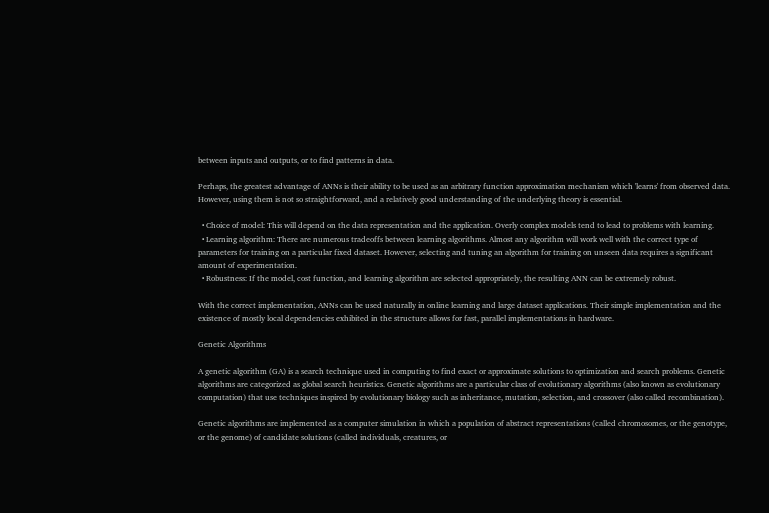between inputs and outputs, or to find patterns in data.

Perhaps, the greatest advantage of ANNs is their ability to be used as an arbitrary function approximation mechanism which 'learns' from observed data. However, using them is not so straightforward, and a relatively good understanding of the underlying theory is essential.

  • Choice of model: This will depend on the data representation and the application. Overly complex models tend to lead to problems with learning.
  • Learning algorithm: There are numerous tradeoffs between learning algorithms. Almost any algorithm will work well with the correct type of parameters for training on a particular fixed dataset. However, selecting and tuning an algorithm for training on unseen data requires a significant amount of experimentation.
  • Robustness: If the model, cost function, and learning algorithm are selected appropriately, the resulting ANN can be extremely robust.

With the correct implementation, ANNs can be used naturally in online learning and large dataset applications. Their simple implementation and the existence of mostly local dependencies exhibited in the structure allows for fast, parallel implementations in hardware.

Genetic Algorithms

A genetic algorithm (GA) is a search technique used in computing to find exact or approximate solutions to optimization and search problems. Genetic algorithms are categorized as global search heuristics. Genetic algorithms are a particular class of evolutionary algorithms (also known as evolutionary computation) that use techniques inspired by evolutionary biology such as inheritance, mutation, selection, and crossover (also called recombination).

Genetic algorithms are implemented as a computer simulation in which a population of abstract representations (called chromosomes, or the genotype, or the genome) of candidate solutions (called individuals, creatures, or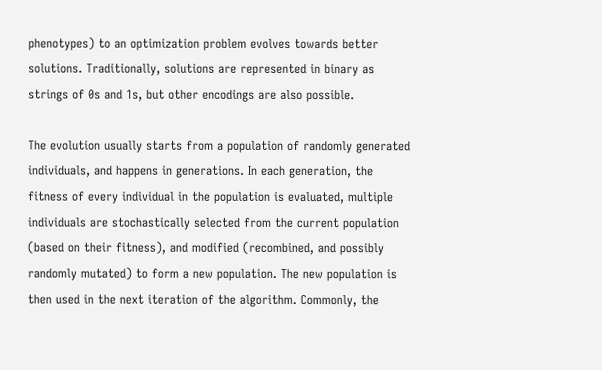phenotypes) to an optimization problem evolves towards better solutions. Traditionally, solutions are represented in binary as strings of 0s and 1s, but other encodings are also possible.

The evolution usually starts from a population of randomly generated individuals, and happens in generations. In each generation, the fitness of every individual in the population is evaluated, multiple individuals are stochastically selected from the current population (based on their fitness), and modified (recombined, and possibly randomly mutated) to form a new population. The new population is then used in the next iteration of the algorithm. Commonly, the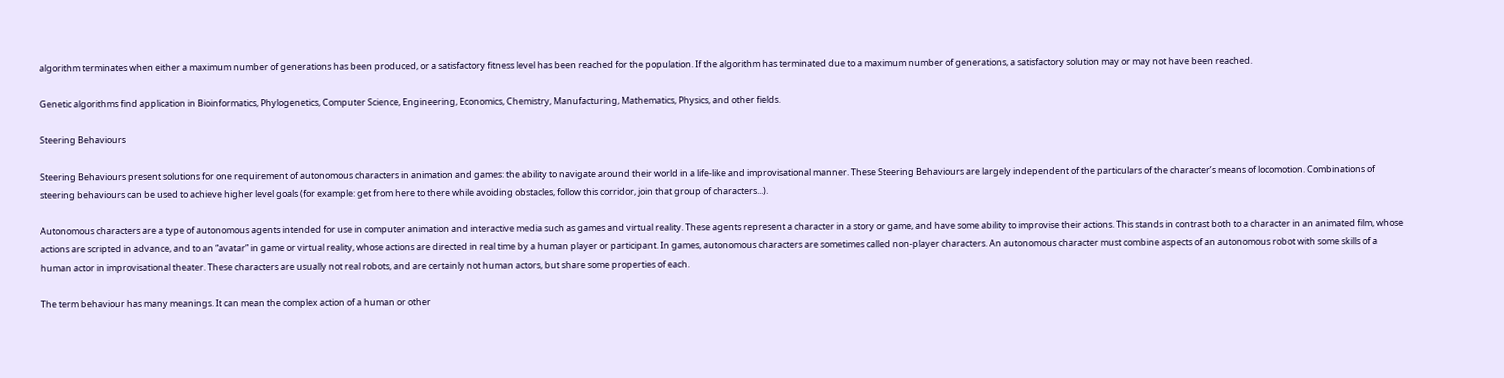algorithm terminates when either a maximum number of generations has been produced, or a satisfactory fitness level has been reached for the population. If the algorithm has terminated due to a maximum number of generations, a satisfactory solution may or may not have been reached.

Genetic algorithms find application in Bioinformatics, Phylogenetics, Computer Science, Engineering, Economics, Chemistry, Manufacturing, Mathematics, Physics, and other fields.

Steering Behaviours

Steering Behaviours present solutions for one requirement of autonomous characters in animation and games: the ability to navigate around their world in a life-like and improvisational manner. These Steering Behaviours are largely independent of the particulars of the character’s means of locomotion. Combinations of steering behaviours can be used to achieve higher level goals (for example: get from here to there while avoiding obstacles, follow this corridor, join that group of characters...).

Autonomous characters are a type of autonomous agents intended for use in computer animation and interactive media such as games and virtual reality. These agents represent a character in a story or game, and have some ability to improvise their actions. This stands in contrast both to a character in an animated film, whose actions are scripted in advance, and to an “avatar” in game or virtual reality, whose actions are directed in real time by a human player or participant. In games, autonomous characters are sometimes called non-player characters. An autonomous character must combine aspects of an autonomous robot with some skills of a human actor in improvisational theater. These characters are usually not real robots, and are certainly not human actors, but share some properties of each.

The term behaviour has many meanings. It can mean the complex action of a human or other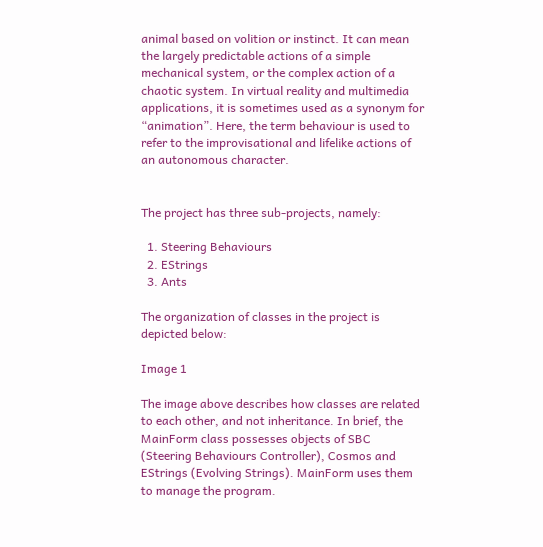animal based on volition or instinct. It can mean the largely predictable actions of a simple mechanical system, or the complex action of a chaotic system. In virtual reality and multimedia applications, it is sometimes used as a synonym for “animation”. Here, the term behaviour is used to refer to the improvisational and lifelike actions of an autonomous character.


The project has three sub-projects, namely:

  1. Steering Behaviours
  2. EStrings
  3. Ants

The organization of classes in the project is depicted below:

Image 1

The image above describes how classes are related to each other, and not inheritance. In brief, the MainForm class possesses objects of SBC (Steering Behaviours Controller), Cosmos and EStrings (Evolving Strings). MainForm uses them to manage the program.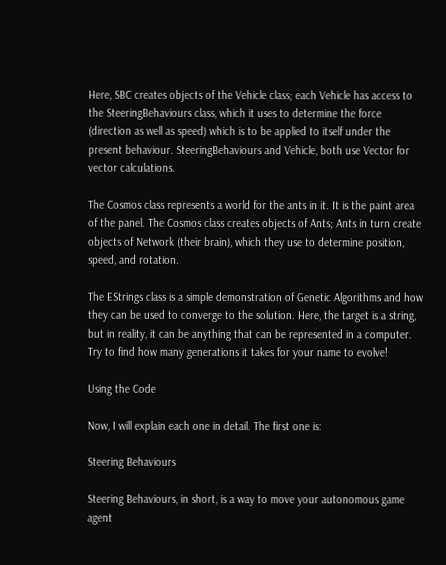Here, SBC creates objects of the Vehicle class; each Vehicle has access to the SteeringBehaviours class, which it uses to determine the force (direction as well as speed) which is to be applied to itself under the present behaviour. SteeringBehaviours and Vehicle, both use Vector for vector calculations.

The Cosmos class represents a world for the ants in it. It is the paint area of the panel. The Cosmos class creates objects of Ants; Ants in turn create objects of Network (their brain), which they use to determine position, speed, and rotation.

The EStrings class is a simple demonstration of Genetic Algorithms and how they can be used to converge to the solution. Here, the target is a string, but in reality, it can be anything that can be represented in a computer. Try to find how many generations it takes for your name to evolve!

Using the Code

Now, I will explain each one in detail. The first one is:

Steering Behaviours

Steering Behaviours, in short, is a way to move your autonomous game agent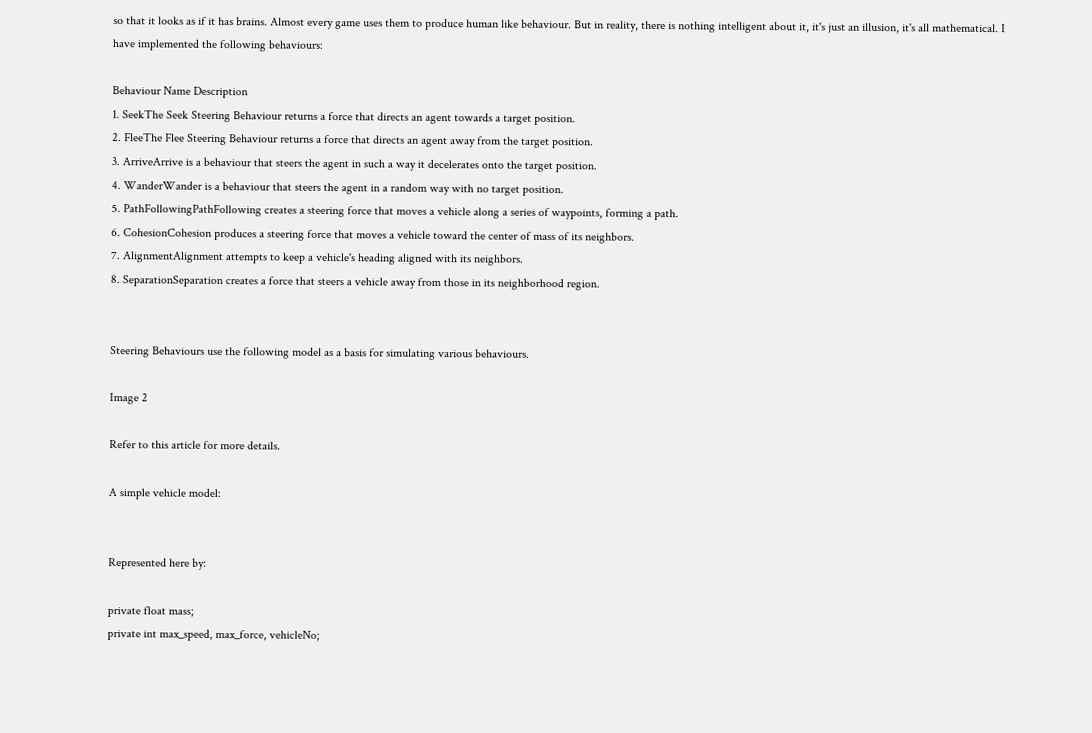so that it looks as if it has brains. Almost every game uses them to produce human like behaviour. But in reality, there is nothing intelligent about it, it's just an illusion, it's all mathematical. I have implemented the following behaviours:

Behaviour Name Description
1. SeekThe Seek Steering Behaviour returns a force that directs an agent towards a target position.
2. FleeThe Flee Steering Behaviour returns a force that directs an agent away from the target position.
3. ArriveArrive is a behaviour that steers the agent in such a way it decelerates onto the target position.
4. WanderWander is a behaviour that steers the agent in a random way with no target position.
5. PathFollowingPathFollowing creates a steering force that moves a vehicle along a series of waypoints, forming a path.
6. CohesionCohesion produces a steering force that moves a vehicle toward the center of mass of its neighbors.
7. AlignmentAlignment attempts to keep a vehicle's heading aligned with its neighbors.
8. SeparationSeparation creates a force that steers a vehicle away from those in its neighborhood region.


Steering Behaviours use the following model as a basis for simulating various behaviours.

Image 2

Refer to this article for more details.

A simple vehicle model:


Represented here by:

private float mass;
private int max_speed, max_force, vehicleNo;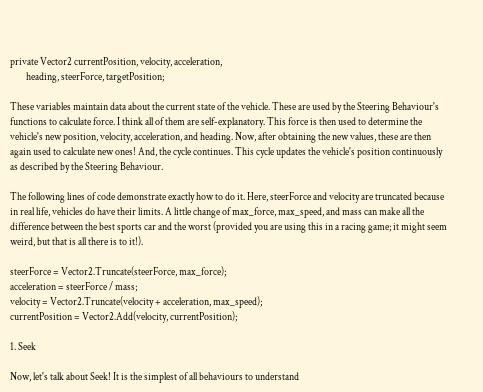private Vector2 currentPosition, velocity, acceleration,
        heading, steerForce, targetPosition;

These variables maintain data about the current state of the vehicle. These are used by the Steering Behaviour's functions to calculate force. I think all of them are self-explanatory. This force is then used to determine the vehicle's new position, velocity, acceleration, and heading. Now, after obtaining the new values, these are then again used to calculate new ones! And, the cycle continues. This cycle updates the vehicle's position continuously as described by the Steering Behaviour.

The following lines of code demonstrate exactly how to do it. Here, steerForce and velocity are truncated because in real life, vehicles do have their limits. A little change of max_force, max_speed, and mass can make all the difference between the best sports car and the worst (provided you are using this in a racing game; it might seem weird, but that is all there is to it!).

steerForce = Vector2.Truncate(steerForce, max_force);
acceleration = steerForce / mass;
velocity = Vector2.Truncate(velocity + acceleration, max_speed);
currentPosition = Vector2.Add(velocity, currentPosition);

1. Seek

Now, let's talk about Seek! It is the simplest of all behaviours to understand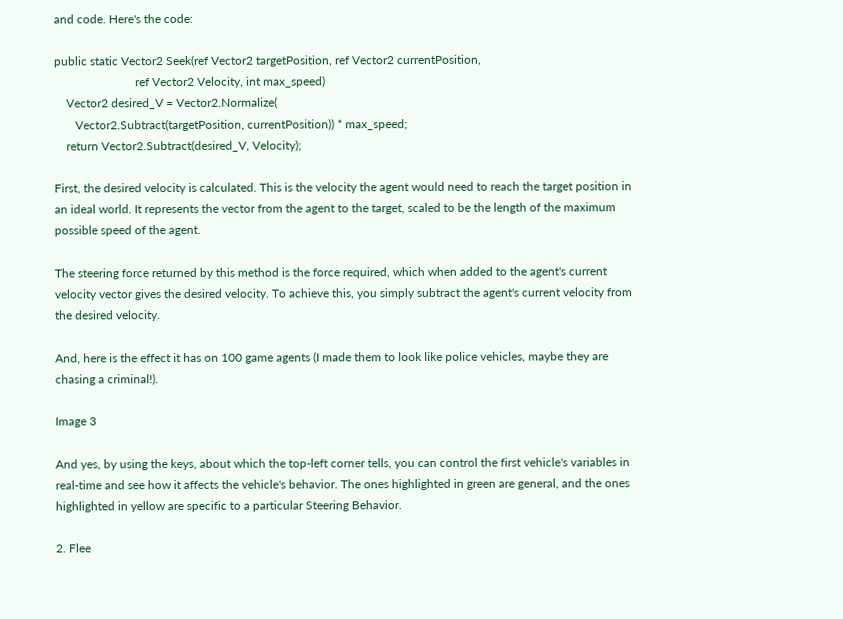and code. Here's the code:

public static Vector2 Seek(ref Vector2 targetPosition, ref Vector2 currentPosition,
                           ref Vector2 Velocity, int max_speed)
    Vector2 desired_V = Vector2.Normalize(
       Vector2.Subtract(targetPosition, currentPosition)) * max_speed;
    return Vector2.Subtract(desired_V, Velocity);

First, the desired velocity is calculated. This is the velocity the agent would need to reach the target position in an ideal world. It represents the vector from the agent to the target, scaled to be the length of the maximum possible speed of the agent.

The steering force returned by this method is the force required, which when added to the agent's current velocity vector gives the desired velocity. To achieve this, you simply subtract the agent's current velocity from the desired velocity.

And, here is the effect it has on 100 game agents (I made them to look like police vehicles, maybe they are chasing a criminal!).

Image 3

And yes, by using the keys, about which the top-left corner tells, you can control the first vehicle's variables in real-time and see how it affects the vehicle's behavior. The ones highlighted in green are general, and the ones highlighted in yellow are specific to a particular Steering Behavior.

2. Flee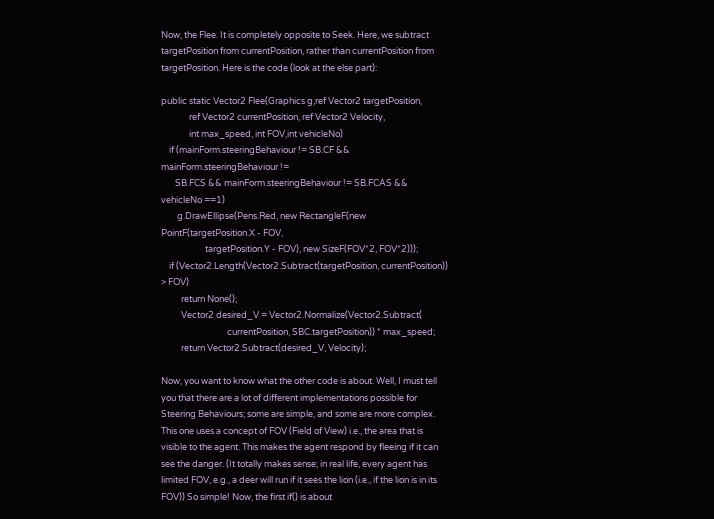Now, the Flee. It is completely opposite to Seek. Here, we subtract targetPosition from currentPosition, rather than currentPosition from targetPosition. Here is the code (look at the else part):

public static Vector2 Flee(Graphics g,ref Vector2 targetPosition,
              ref Vector2 currentPosition, ref Vector2 Velocity,
              int max_speed, int FOV,int vehicleNo)
    if (mainForm.steeringBehaviour != SB.CF && mainForm.steeringBehaviour !=
       SB.FCS && mainForm.steeringBehaviour != SB.FCAS && vehicleNo ==1)
        g.DrawEllipse(Pens.Red, new RectangleF(new PointF(targetPosition.X - FOV,
                      targetPosition.Y - FOV), new SizeF(FOV*2, FOV*2)));
    if (Vector2.Length(Vector2.Subtract(targetPosition, currentPosition)) > FOV)
          return None();
          Vector2 desired_V = Vector2.Normalize(Vector2.Subtract(
                                 currentPosition, SBC.targetPosition)) * max_speed;
          return Vector2.Subtract(desired_V, Velocity);

Now, you want to know what the other code is about. Well, I must tell you that there are a lot of different implementations possible for Steering Behaviours; some are simple, and some are more complex. This one uses a concept of FOV (Field of View) i.e., the area that is visible to the agent. This makes the agent respond by fleeing if it can see the danger. (It totally makes sense; in real life, every agent has limited FOV, e.g., a deer will run if it sees the lion (i.e., if the lion is in its FOV)) So simple! Now, the first if() is about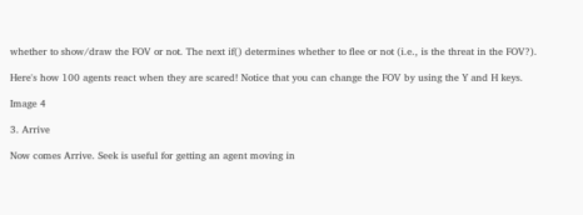whether to show/draw the FOV or not. The next if() determines whether to flee or not (i.e., is the threat in the FOV?).

Here's how 100 agents react when they are scared! Notice that you can change the FOV by using the Y and H keys.

Image 4

3. Arrive

Now comes Arrive. Seek is useful for getting an agent moving in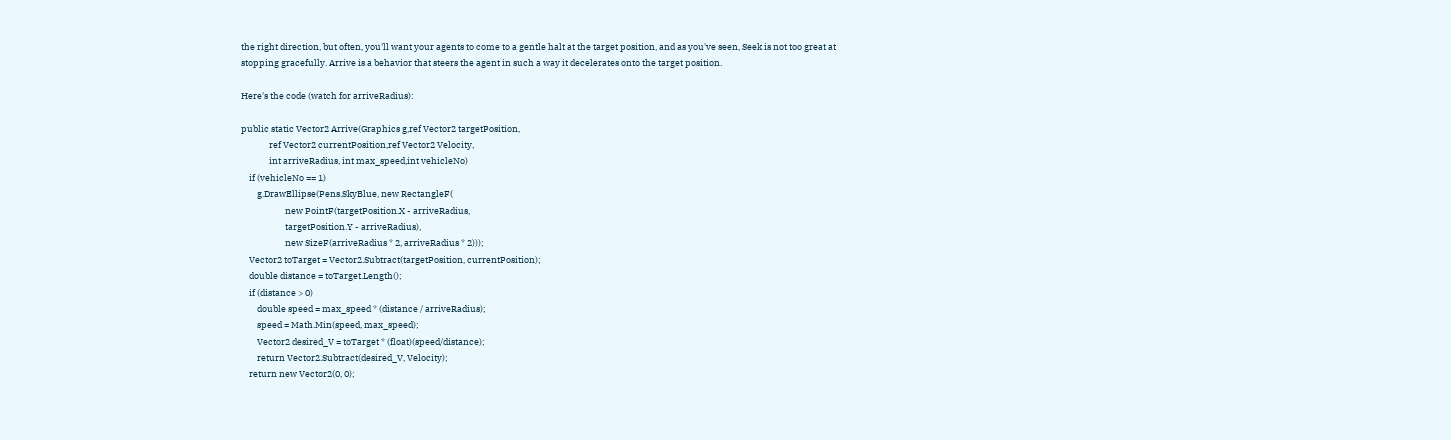the right direction, but often, you'll want your agents to come to a gentle halt at the target position, and as you've seen, Seek is not too great at stopping gracefully. Arrive is a behavior that steers the agent in such a way it decelerates onto the target position.

Here's the code (watch for arriveRadius):

public static Vector2 Arrive(Graphics g,ref Vector2 targetPosition,
              ref Vector2 currentPosition,ref Vector2 Velocity,
              int arriveRadius, int max_speed,int vehicleNo)
    if (vehicleNo == 1)
        g.DrawEllipse(Pens.SkyBlue, new RectangleF(
                      new PointF(targetPosition.X - arriveRadius,
                      targetPosition.Y - arriveRadius),
                      new SizeF(arriveRadius * 2, arriveRadius * 2)));
    Vector2 toTarget = Vector2.Subtract(targetPosition, currentPosition);
    double distance = toTarget.Length();
    if (distance > 0)
        double speed = max_speed * (distance / arriveRadius);
        speed = Math.Min(speed, max_speed);
        Vector2 desired_V = toTarget * (float)(speed/distance);
        return Vector2.Subtract(desired_V, Velocity);
    return new Vector2(0, 0);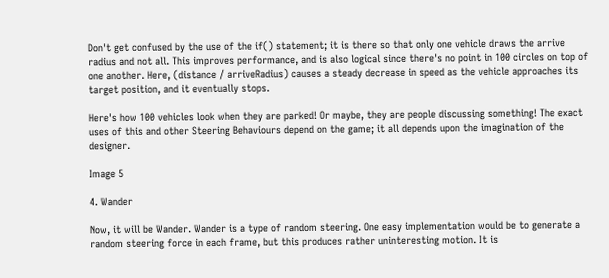Don't get confused by the use of the if() statement; it is there so that only one vehicle draws the arrive radius and not all. This improves performance, and is also logical since there's no point in 100 circles on top of one another. Here, (distance / arriveRadius) causes a steady decrease in speed as the vehicle approaches its target position, and it eventually stops.

Here's how 100 vehicles look when they are parked! Or maybe, they are people discussing something! The exact uses of this and other Steering Behaviours depend on the game; it all depends upon the imagination of the designer.

Image 5

4. Wander

Now, it will be Wander. Wander is a type of random steering. One easy implementation would be to generate a random steering force in each frame, but this produces rather uninteresting motion. It is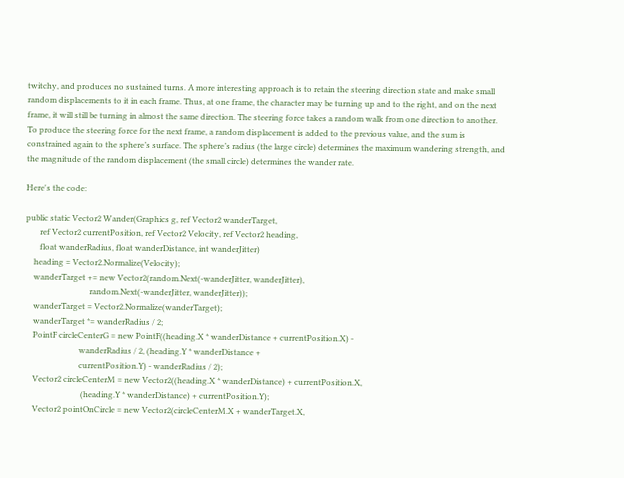twitchy, and produces no sustained turns. A more interesting approach is to retain the steering direction state and make small random displacements to it in each frame. Thus, at one frame, the character may be turning up and to the right, and on the next frame, it will still be turning in almost the same direction. The steering force takes a random walk from one direction to another. To produce the steering force for the next frame, a random displacement is added to the previous value, and the sum is constrained again to the sphere’s surface. The sphere’s radius (the large circle) determines the maximum wandering strength, and the magnitude of the random displacement (the small circle) determines the wander rate.

Here's the code:

public static Vector2 Wander(Graphics g, ref Vector2 wanderTarget,
       ref Vector2 currentPosition, ref Vector2 Velocity, ref Vector2 heading,
       float wanderRadius, float wanderDistance, int wanderJitter)
    heading = Vector2.Normalize(Velocity);
    wanderTarget += new Vector2(random.Next(-wanderJitter, wanderJitter),
                                random.Next(-wanderJitter, wanderJitter));
    wanderTarget = Vector2.Normalize(wanderTarget);
    wanderTarget *= wanderRadius / 2;
    PointF circleCenterG = new PointF((heading.X * wanderDistance + currentPosition.X) -
                           wanderRadius / 2, (heading.Y * wanderDistance +
                           currentPosition.Y) - wanderRadius / 2);
    Vector2 circleCenterM = new Vector2((heading.X * wanderDistance) + currentPosition.X,
                            (heading.Y * wanderDistance) + currentPosition.Y);
    Vector2 pointOnCircle = new Vector2(circleCenterM.X + wanderTarget.X,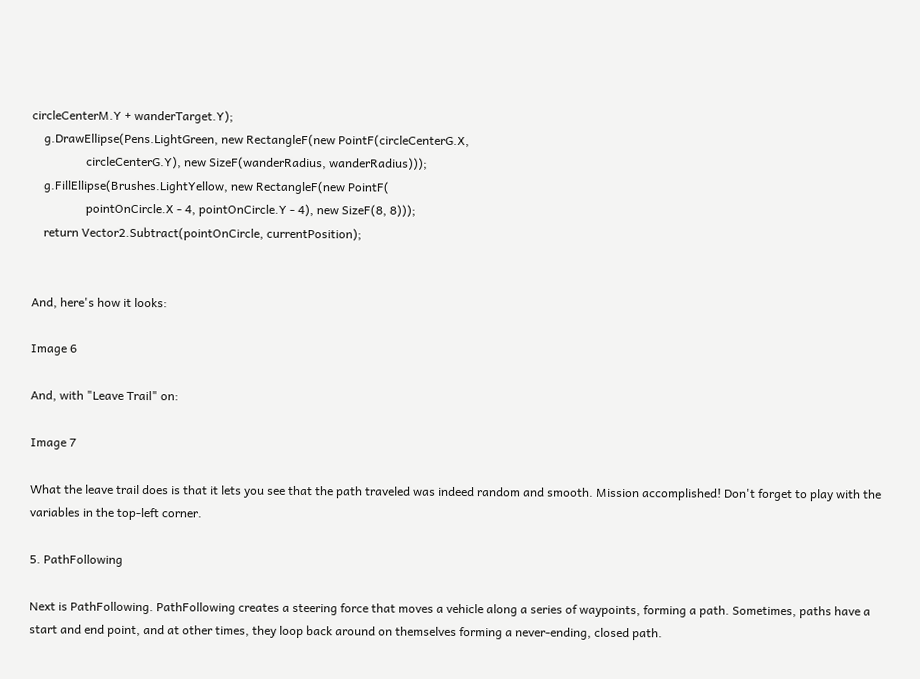circleCenterM.Y + wanderTarget.Y);
    g.DrawEllipse(Pens.LightGreen, new RectangleF(new PointF(circleCenterG.X,
                  circleCenterG.Y), new SizeF(wanderRadius, wanderRadius)));
    g.FillEllipse(Brushes.LightYellow, new RectangleF(new PointF(
                  pointOnCircle.X - 4, pointOnCircle.Y - 4), new SizeF(8, 8)));
    return Vector2.Subtract(pointOnCircle, currentPosition);


And, here's how it looks:

Image 6

And, with "Leave Trail" on:

Image 7

What the leave trail does is that it lets you see that the path traveled was indeed random and smooth. Mission accomplished! Don't forget to play with the variables in the top-left corner.

5. PathFollowing

Next is PathFollowing. PathFollowing creates a steering force that moves a vehicle along a series of waypoints, forming a path. Sometimes, paths have a start and end point, and at other times, they loop back around on themselves forming a never-ending, closed path.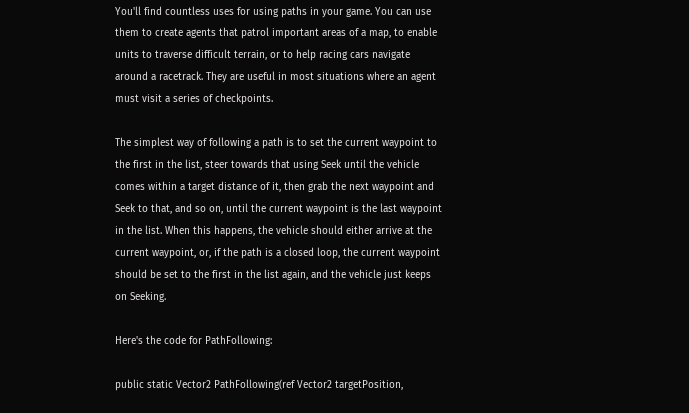You'll find countless uses for using paths in your game. You can use them to create agents that patrol important areas of a map, to enable units to traverse difficult terrain, or to help racing cars navigate around a racetrack. They are useful in most situations where an agent must visit a series of checkpoints.

The simplest way of following a path is to set the current waypoint to the first in the list, steer towards that using Seek until the vehicle comes within a target distance of it, then grab the next waypoint and Seek to that, and so on, until the current waypoint is the last waypoint in the list. When this happens, the vehicle should either arrive at the current waypoint, or, if the path is a closed loop, the current waypoint should be set to the first in the list again, and the vehicle just keeps on Seeking.

Here's the code for PathFollowing:

public static Vector2 PathFollowing(ref Vector2 targetPosition,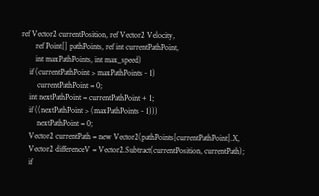ref Vector2 currentPosition, ref Vector2 Velocity,
       ref Point[] pathPoints, ref int currentPathPoint,
       int maxPathPoints, int max_speed)
    if (currentPathPoint > maxPathPoints - 1)
        currentPathPoint = 0;
    int nextPathPoint = currentPathPoint + 1;
    if ((nextPathPoint > (maxPathPoints - 1)))
        nextPathPoint = 0;
    Vector2 currentPath = new Vector2(pathPoints[currentPathPoint].X,
    Vector2 differenceV = Vector2.Subtract(currentPosition, currentPath);
    if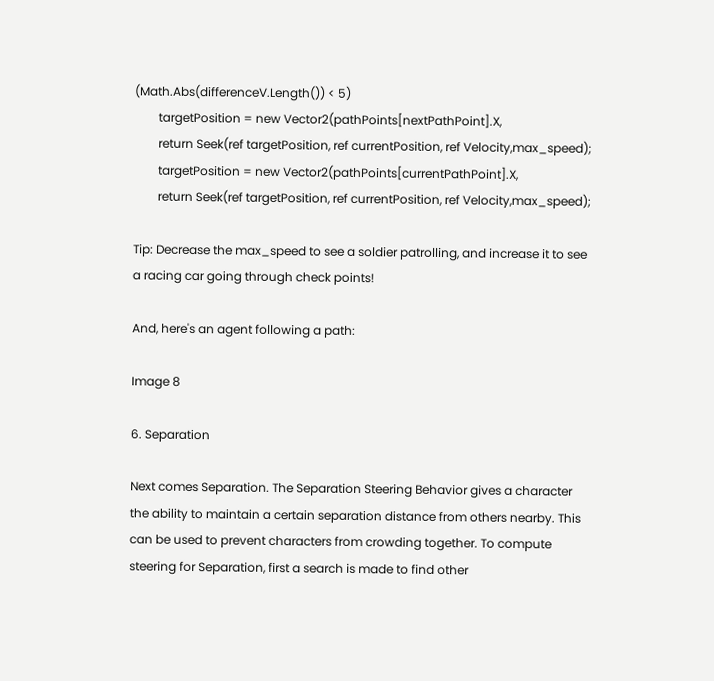(Math.Abs(differenceV.Length()) < 5)
        targetPosition = new Vector2(pathPoints[nextPathPoint].X,
        return Seek(ref targetPosition, ref currentPosition, ref Velocity,max_speed);
        targetPosition = new Vector2(pathPoints[currentPathPoint].X,
        return Seek(ref targetPosition, ref currentPosition, ref Velocity,max_speed);

Tip: Decrease the max_speed to see a soldier patrolling, and increase it to see a racing car going through check points!

And, here's an agent following a path:

Image 8

6. Separation

Next comes Separation. The Separation Steering Behavior gives a character the ability to maintain a certain separation distance from others nearby. This can be used to prevent characters from crowding together. To compute steering for Separation, first a search is made to find other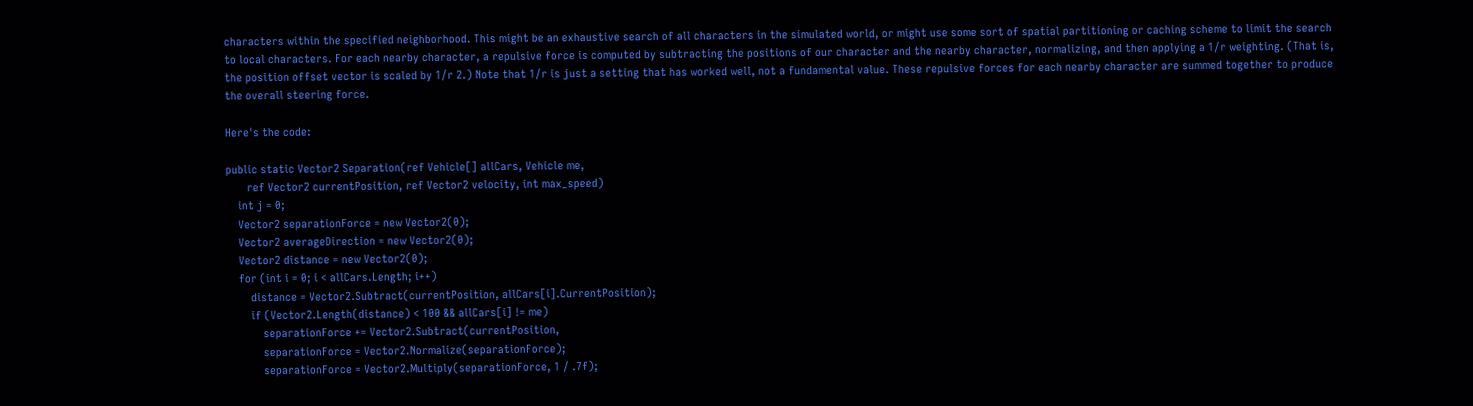characters within the specified neighborhood. This might be an exhaustive search of all characters in the simulated world, or might use some sort of spatial partitioning or caching scheme to limit the search to local characters. For each nearby character, a repulsive force is computed by subtracting the positions of our character and the nearby character, normalizing, and then applying a 1/r weighting. (That is, the position offset vector is scaled by 1/r 2.) Note that 1/r is just a setting that has worked well, not a fundamental value. These repulsive forces for each nearby character are summed together to produce the overall steering force.

Here's the code:

public static Vector2 Separation(ref Vehicle[] allCars, Vehicle me,
       ref Vector2 currentPosition, ref Vector2 velocity, int max_speed)
    int j = 0;
    Vector2 separationForce = new Vector2(0);
    Vector2 averageDirection = new Vector2(0);
    Vector2 distance = new Vector2(0);
    for (int i = 0; i < allCars.Length; i++)
        distance = Vector2.Subtract(currentPosition, allCars[i].CurrentPosition);
        if (Vector2.Length(distance) < 100 && allCars[i] != me)
            separationForce += Vector2.Subtract(currentPosition,
            separationForce = Vector2.Normalize(separationForce);
            separationForce = Vector2.Multiply(separationForce, 1 / .7f);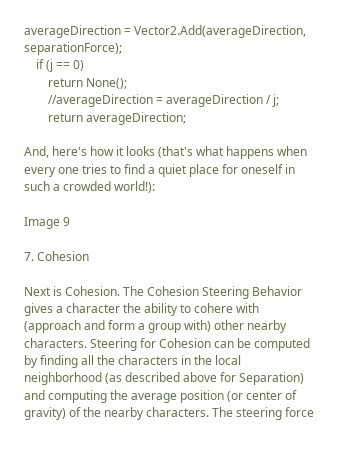averageDirection = Vector2.Add(averageDirection, separationForce);
    if (j == 0)
        return None();
        //averageDirection = averageDirection / j;
        return averageDirection;

And, here's how it looks (that's what happens when every one tries to find a quiet place for oneself in such a crowded world!):

Image 9

7. Cohesion

Next is Cohesion. The Cohesion Steering Behavior gives a character the ability to cohere with (approach and form a group with) other nearby characters. Steering for Cohesion can be computed by finding all the characters in the local neighborhood (as described above for Separation) and computing the average position (or center of gravity) of the nearby characters. The steering force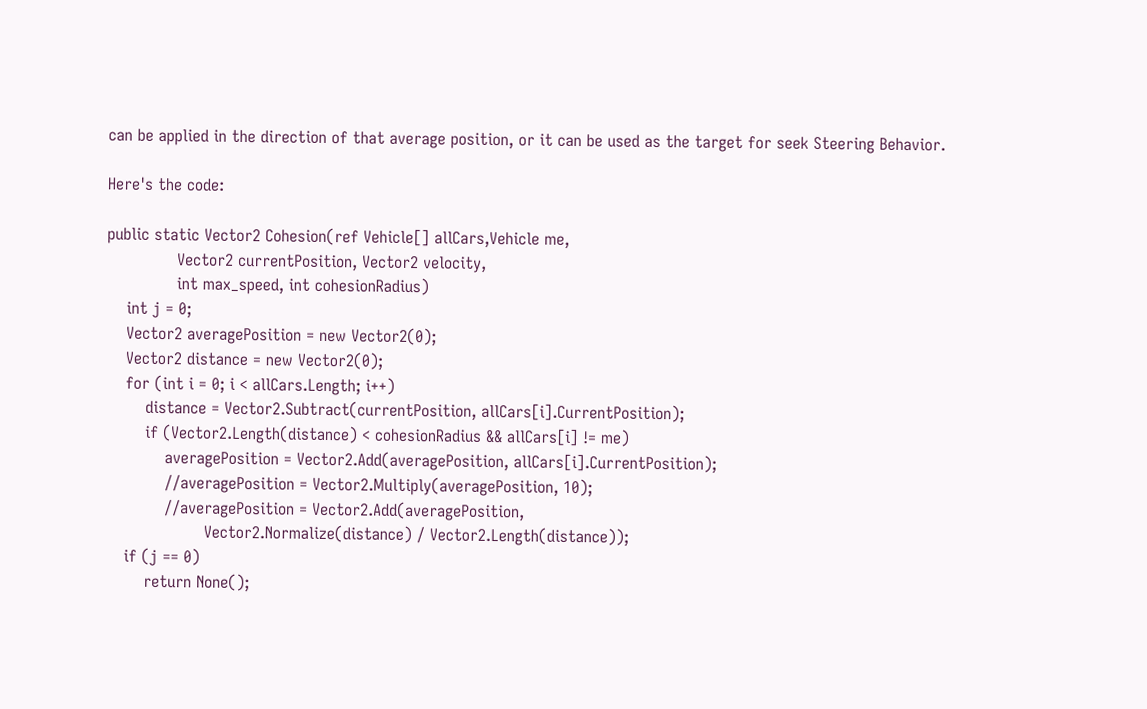can be applied in the direction of that average position, or it can be used as the target for seek Steering Behavior.

Here's the code:

public static Vector2 Cohesion(ref Vehicle[] allCars,Vehicle me,
              Vector2 currentPosition, Vector2 velocity,
              int max_speed, int cohesionRadius)
    int j = 0;
    Vector2 averagePosition = new Vector2(0);
    Vector2 distance = new Vector2(0);
    for (int i = 0; i < allCars.Length; i++)
        distance = Vector2.Subtract(currentPosition, allCars[i].CurrentPosition);
        if (Vector2.Length(distance) < cohesionRadius && allCars[i] != me)
            averagePosition = Vector2.Add(averagePosition, allCars[i].CurrentPosition);
            //averagePosition = Vector2.Multiply(averagePosition, 10);
            //averagePosition = Vector2.Add(averagePosition,
                    Vector2.Normalize(distance) / Vector2.Length(distance));
    if (j == 0)
        return None();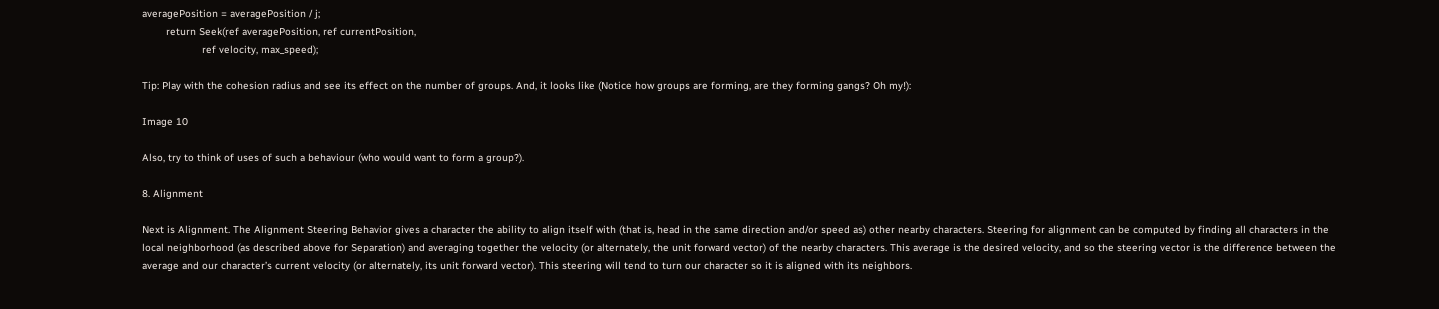averagePosition = averagePosition / j;
        return Seek(ref averagePosition, ref currentPosition,
                    ref velocity, max_speed);

Tip: Play with the cohesion radius and see its effect on the number of groups. And, it looks like (Notice how groups are forming, are they forming gangs? Oh my!):

Image 10

Also, try to think of uses of such a behaviour (who would want to form a group?).

8. Alignment

Next is Alignment. The Alignment Steering Behavior gives a character the ability to align itself with (that is, head in the same direction and/or speed as) other nearby characters. Steering for alignment can be computed by finding all characters in the local neighborhood (as described above for Separation) and averaging together the velocity (or alternately, the unit forward vector) of the nearby characters. This average is the desired velocity, and so the steering vector is the difference between the average and our character’s current velocity (or alternately, its unit forward vector). This steering will tend to turn our character so it is aligned with its neighbors.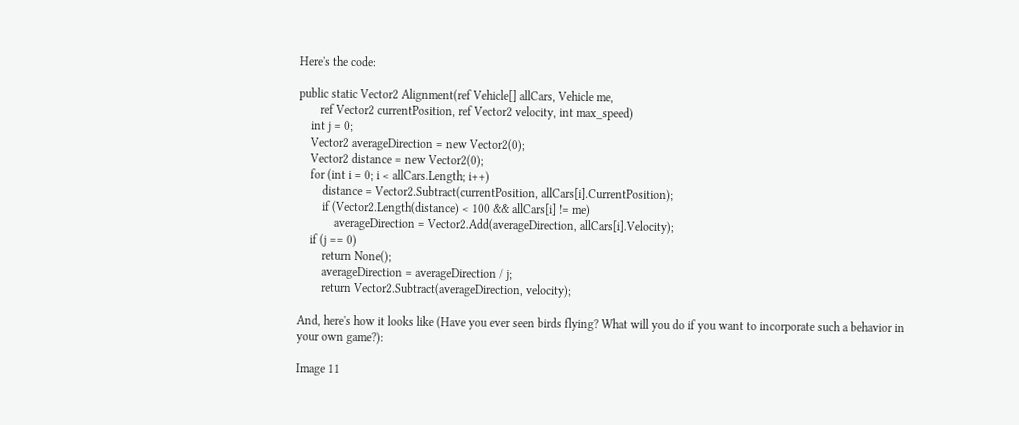Here's the code:

public static Vector2 Alignment(ref Vehicle[] allCars, Vehicle me,
       ref Vector2 currentPosition, ref Vector2 velocity, int max_speed)
    int j = 0;
    Vector2 averageDirection = new Vector2(0);
    Vector2 distance = new Vector2(0);
    for (int i = 0; i < allCars.Length; i++)
        distance = Vector2.Subtract(currentPosition, allCars[i].CurrentPosition);
        if (Vector2.Length(distance) < 100 && allCars[i] != me)
            averageDirection = Vector2.Add(averageDirection, allCars[i].Velocity);
    if (j == 0)
        return None();
        averageDirection = averageDirection / j;
        return Vector2.Subtract(averageDirection, velocity);

And, here's how it looks like (Have you ever seen birds flying? What will you do if you want to incorporate such a behavior in your own game?):

Image 11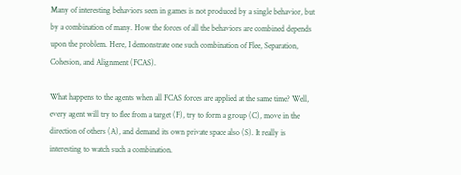Many of interesting behaviors seen in games is not produced by a single behavior, but by a combination of many. How the forces of all the behaviors are combined depends upon the problem. Here, I demonstrate one such combination of Flee, Separation, Cohesion, and Alignment (FCAS).

What happens to the agents when all FCAS forces are applied at the same time? Well, every agent will try to flee from a target (F), try to form a group (C), move in the direction of others (A), and demand its own private space also (S). It really is interesting to watch such a combination.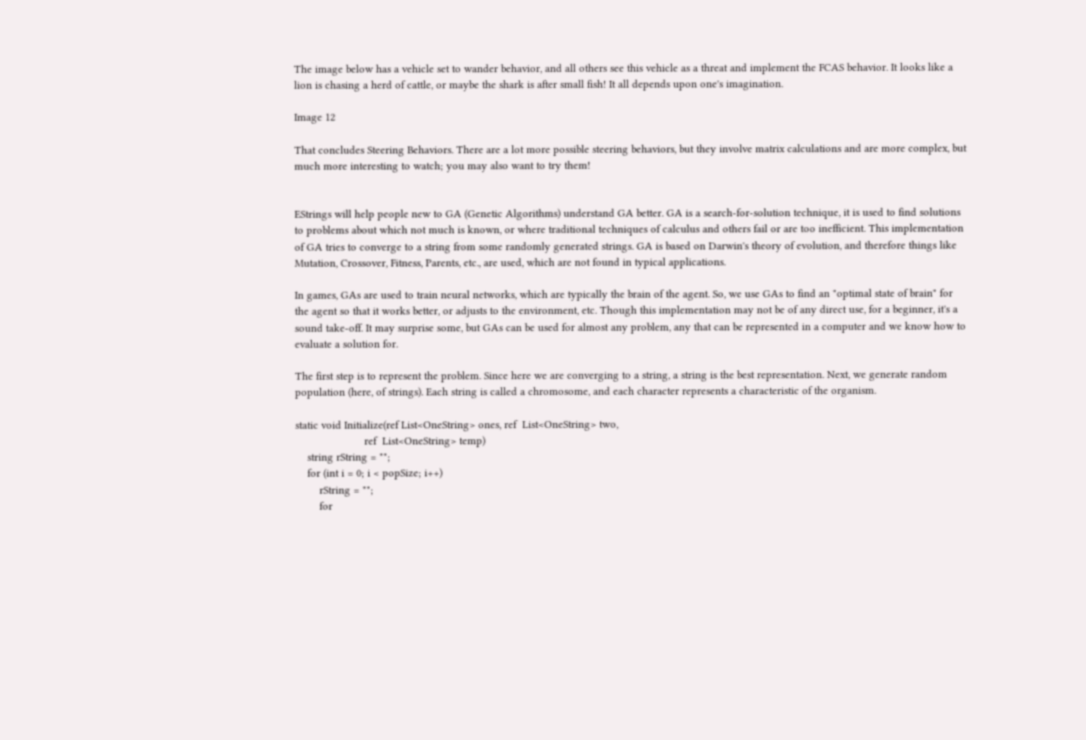The image below has a vehicle set to wander behavior, and all others see this vehicle as a threat and implement the FCAS behavior. It looks like a lion is chasing a herd of cattle, or maybe the shark is after small fish! It all depends upon one's imagination.

Image 12

That concludes Steering Behaviors. There are a lot more possible steering behaviors, but they involve matrix calculations and are more complex, but much more interesting to watch; you may also want to try them!


EStrings will help people new to GA (Genetic Algorithms) understand GA better. GA is a search-for-solution technique, it is used to find solutions to problems about which not much is known, or where traditional techniques of calculus and others fail or are too inefficient. This implementation of GA tries to converge to a string from some randomly generated strings. GA is based on Darwin's theory of evolution, and therefore things like Mutation, Crossover, Fitness, Parents, etc., are used, which are not found in typical applications.

In games, GAs are used to train neural networks, which are typically the brain of the agent. So, we use GAs to find an "optimal state of brain" for the agent so that it works better, or adjusts to the environment, etc. Though this implementation may not be of any direct use, for a beginner, it's a sound take-off. It may surprise some, but GAs can be used for almost any problem, any that can be represented in a computer and we know how to evaluate a solution for.

The first step is to represent the problem. Since here we are converging to a string, a string is the best representation. Next, we generate random population (here, of strings). Each string is called a chromosome, and each character represents a characteristic of the organism.

static void Initialize(ref List<OneString> ones, ref  List<OneString> two,
                       ref  List<OneString> temp)
    string rString = "";
    for (int i = 0; i < popSize; i++)
        rString = "";
        for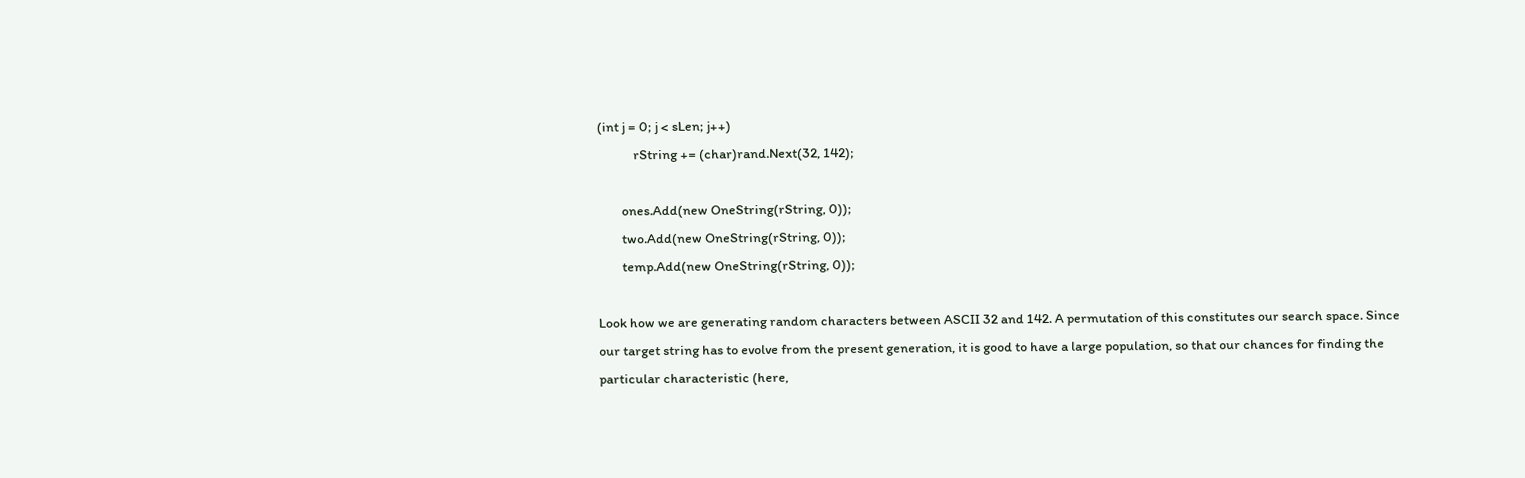(int j = 0; j < sLen; j++)
            rString += (char)rand.Next(32, 142);

        ones.Add(new OneString(rString, 0));
        two.Add(new OneString(rString, 0));
        temp.Add(new OneString(rString, 0));

Look how we are generating random characters between ASCII 32 and 142. A permutation of this constitutes our search space. Since our target string has to evolve from the present generation, it is good to have a large population, so that our chances for finding the particular characteristic (here,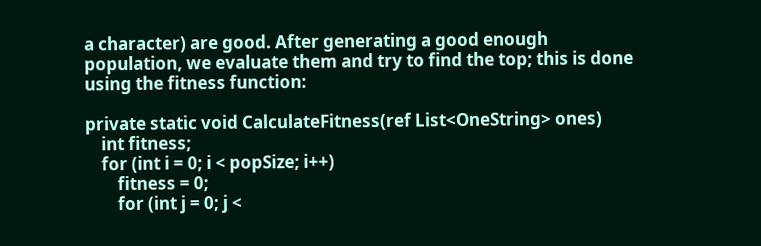a character) are good. After generating a good enough population, we evaluate them and try to find the top; this is done using the fitness function:

private static void CalculateFitness(ref List<OneString> ones)
    int fitness;
    for (int i = 0; i < popSize; i++)
        fitness = 0;
        for (int j = 0; j <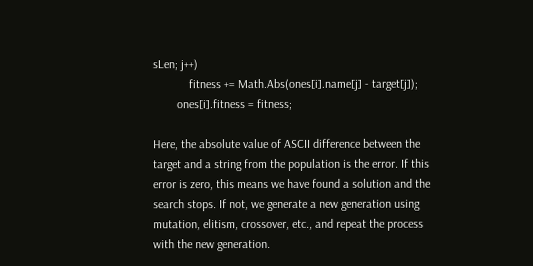sLen; j++)
            fitness += Math.Abs(ones[i].name[j] - target[j]);
        ones[i].fitness = fitness;

Here, the absolute value of ASCII difference between the target and a string from the population is the error. If this error is zero, this means we have found a solution and the search stops. If not, we generate a new generation using mutation, elitism, crossover, etc., and repeat the process with the new generation.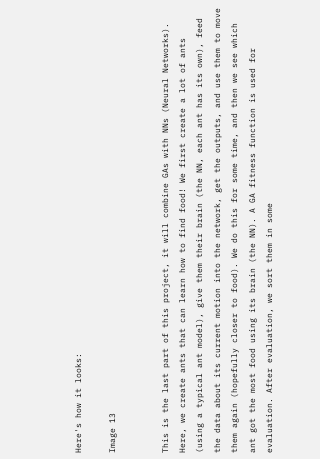Here's how it looks:

Image 13


This is the last part of this project, it will combine GAs with NNs (Neural Networks). Here, we create ants that can learn how to find food! We first create a lot of ants (using a typical ant model), give them their brain (the NN, each ant has its own), feed the data about its current motion into the network, get the outputs, and use them to move them again (hopefully closer to food). We do this for some time, and then we see which ant got the most food using its brain (the NN). A GA fitness function is used for evaluation. After evaluation, we sort them in some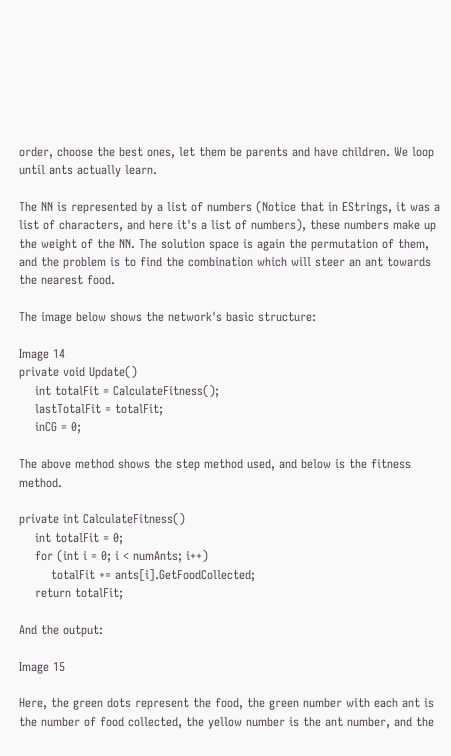order, choose the best ones, let them be parents and have children. We loop until ants actually learn.

The NN is represented by a list of numbers (Notice that in EStrings, it was a list of characters, and here it's a list of numbers), these numbers make up the weight of the NN. The solution space is again the permutation of them, and the problem is to find the combination which will steer an ant towards the nearest food.

The image below shows the network's basic structure:

Image 14
private void Update()
    int totalFit = CalculateFitness();
    lastTotalFit = totalFit;
    inCG = 0;

The above method shows the step method used, and below is the fitness method.

private int CalculateFitness()
    int totalFit = 0;
    for (int i = 0; i < numAnts; i++)
        totalFit += ants[i].GetFoodCollected;
    return totalFit;

And the output:

Image 15

Here, the green dots represent the food, the green number with each ant is the number of food collected, the yellow number is the ant number, and the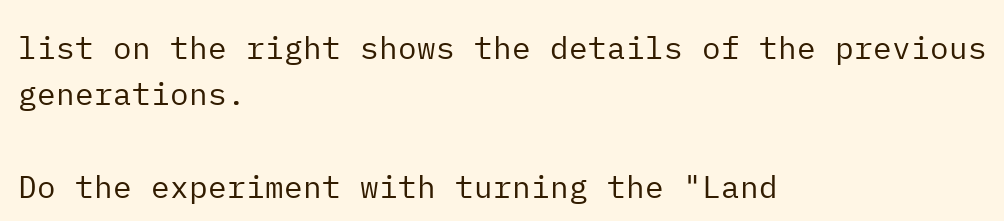list on the right shows the details of the previous generations.

Do the experiment with turning the "Land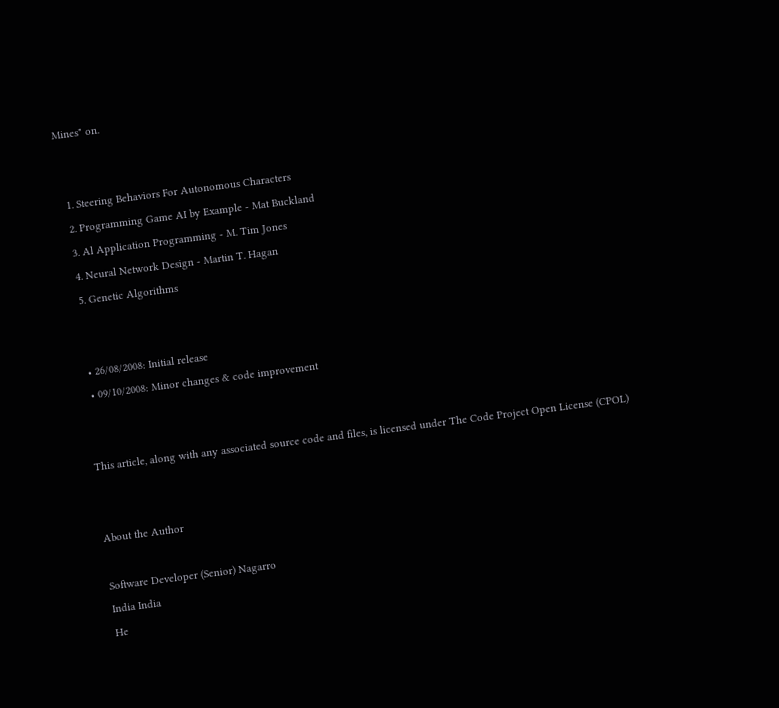Mines" on.


  1. Steering Behaviors For Autonomous Characters
  2. Programming Game AI by Example - Mat Buckland
  3. Al Application Programming - M. Tim Jones
  4. Neural Network Design - Martin T. Hagan
  5. Genetic Algorithms


  • 26/08/2008: Initial release
  • 09/10/2008: Minor changes & code improvement


This article, along with any associated source code and files, is licensed under The Code Project Open License (CPOL)


About the Author

Software Developer (Senior) Nagarro
India India
He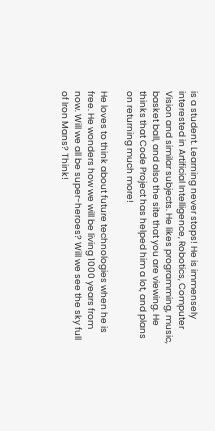is a student. Learning never stops! He is immensely interested in Artificial Intelligence, Robotics, Computer Vision and similar subjects. He likes programming, music, basket ball, and also the site that you are viewing. He thinks that Code Project has helped him a lot, and plans on returning much more!

He loves to think about future technologies when he is free. He wonders how we will be living 1000 years from now. Will we all be super-heroes? Will we see the sky full of Iron Mans? Think!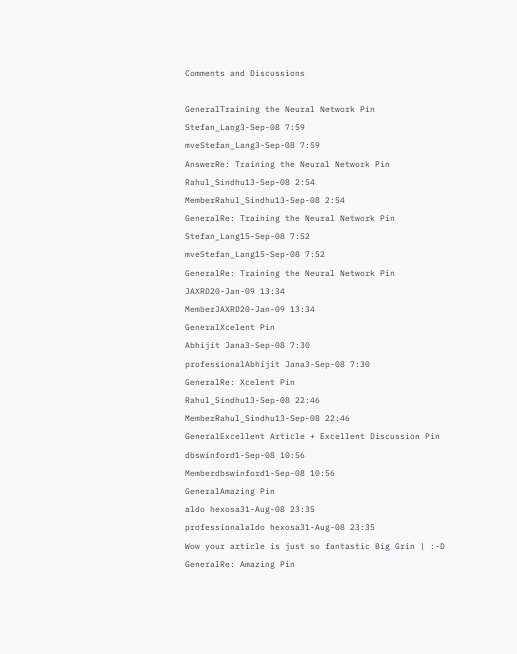Comments and Discussions

GeneralTraining the Neural Network Pin
Stefan_Lang3-Sep-08 7:59
mveStefan_Lang3-Sep-08 7:59
AnswerRe: Training the Neural Network Pin
Rahul_Sindhu13-Sep-08 2:54
MemberRahul_Sindhu13-Sep-08 2:54
GeneralRe: Training the Neural Network Pin
Stefan_Lang15-Sep-08 7:52
mveStefan_Lang15-Sep-08 7:52
GeneralRe: Training the Neural Network Pin
JAXRD20-Jan-09 13:34
MemberJAXRD20-Jan-09 13:34
GeneralXcelent Pin
Abhijit Jana3-Sep-08 7:30
professionalAbhijit Jana3-Sep-08 7:30
GeneralRe: Xcelent Pin
Rahul_Sindhu13-Sep-08 22:46
MemberRahul_Sindhu13-Sep-08 22:46
GeneralExcellent Article + Excellent Discussion Pin
dbswinford1-Sep-08 10:56
Memberdbswinford1-Sep-08 10:56
GeneralAmazing Pin
aldo hexosa31-Aug-08 23:35
professionalaldo hexosa31-Aug-08 23:35
Wow your article is just so fantastic Big Grin | :-D
GeneralRe: Amazing Pin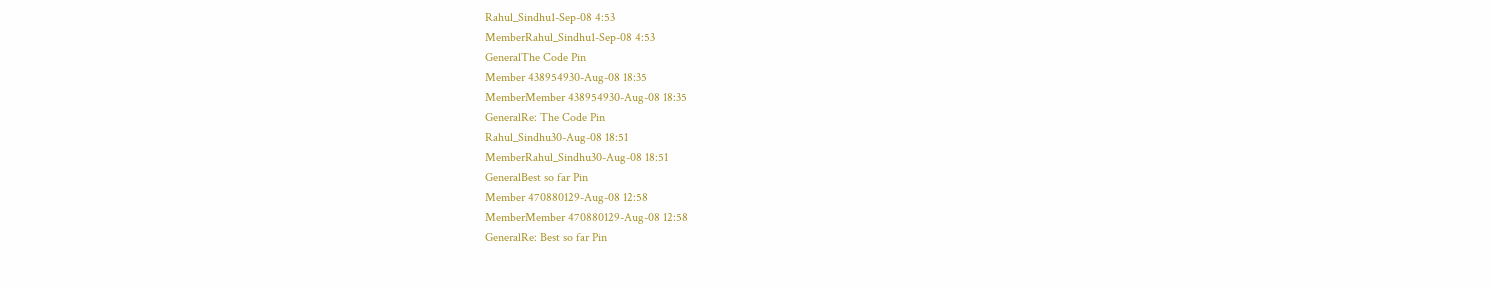Rahul_Sindhu1-Sep-08 4:53
MemberRahul_Sindhu1-Sep-08 4:53
GeneralThe Code Pin
Member 438954930-Aug-08 18:35
MemberMember 438954930-Aug-08 18:35
GeneralRe: The Code Pin
Rahul_Sindhu30-Aug-08 18:51
MemberRahul_Sindhu30-Aug-08 18:51
GeneralBest so far Pin
Member 470880129-Aug-08 12:58
MemberMember 470880129-Aug-08 12:58
GeneralRe: Best so far Pin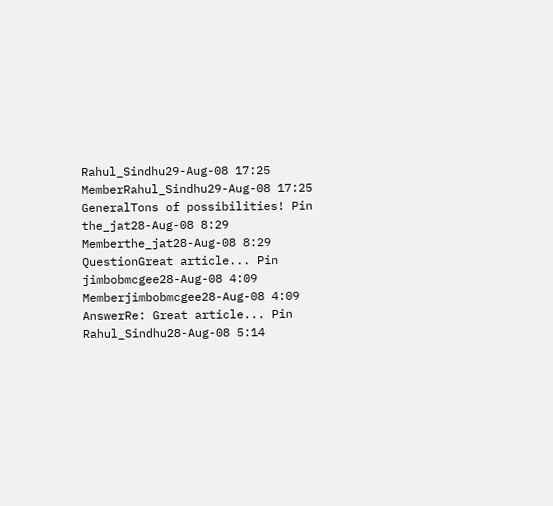Rahul_Sindhu29-Aug-08 17:25
MemberRahul_Sindhu29-Aug-08 17:25
GeneralTons of possibilities! Pin
the_jat28-Aug-08 8:29
Memberthe_jat28-Aug-08 8:29
QuestionGreat article... Pin
jimbobmcgee28-Aug-08 4:09
Memberjimbobmcgee28-Aug-08 4:09
AnswerRe: Great article... Pin
Rahul_Sindhu28-Aug-08 5:14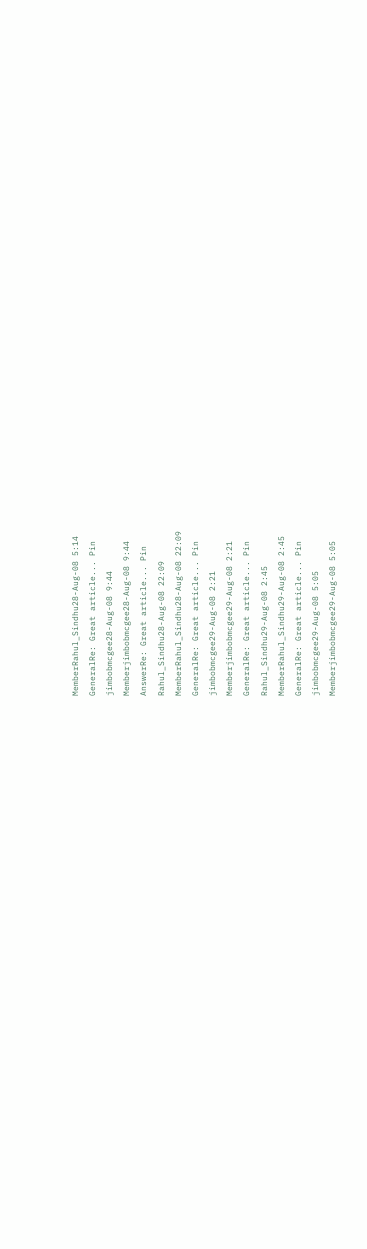MemberRahul_Sindhu28-Aug-08 5:14
GeneralRe: Great article... Pin
jimbobmcgee28-Aug-08 9:44
Memberjimbobmcgee28-Aug-08 9:44
AnswerRe: Great article... Pin
Rahul_Sindhu28-Aug-08 22:09
MemberRahul_Sindhu28-Aug-08 22:09
GeneralRe: Great article... Pin
jimbobmcgee29-Aug-08 2:21
Memberjimbobmcgee29-Aug-08 2:21
GeneralRe: Great article... Pin
Rahul_Sindhu29-Aug-08 2:45
MemberRahul_Sindhu29-Aug-08 2:45
GeneralRe: Great article... Pin
jimbobmcgee29-Aug-08 5:05
Memberjimbobmcgee29-Aug-08 5:05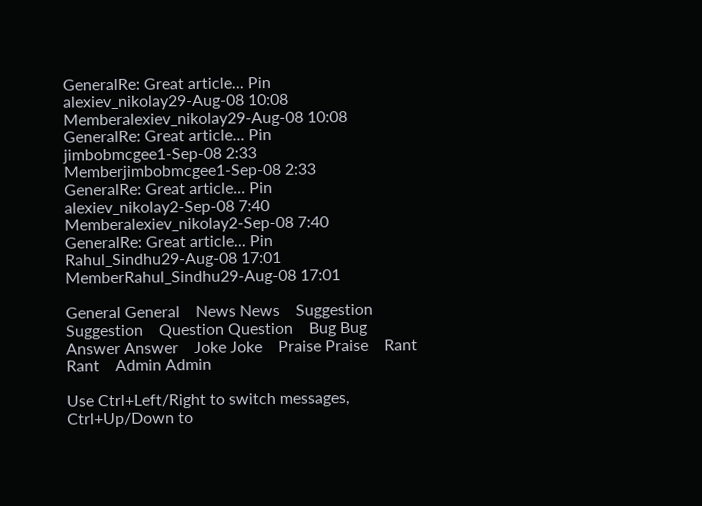GeneralRe: Great article... Pin
alexiev_nikolay29-Aug-08 10:08
Memberalexiev_nikolay29-Aug-08 10:08
GeneralRe: Great article... Pin
jimbobmcgee1-Sep-08 2:33
Memberjimbobmcgee1-Sep-08 2:33
GeneralRe: Great article... Pin
alexiev_nikolay2-Sep-08 7:40
Memberalexiev_nikolay2-Sep-08 7:40
GeneralRe: Great article... Pin
Rahul_Sindhu29-Aug-08 17:01
MemberRahul_Sindhu29-Aug-08 17:01

General General    News News    Suggestion Suggestion    Question Question    Bug Bug    Answer Answer    Joke Joke    Praise Praise    Rant Rant    Admin Admin

Use Ctrl+Left/Right to switch messages, Ctrl+Up/Down to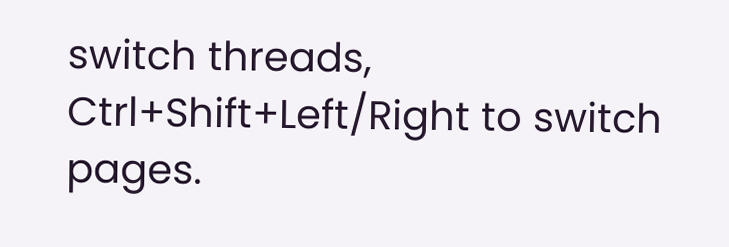switch threads, Ctrl+Shift+Left/Right to switch pages.